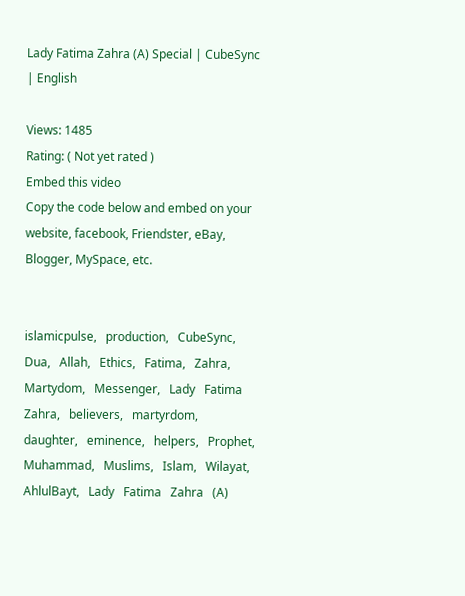Lady Fatima Zahra (A) Special | CubeSync | English

Views: 1485
Rating: ( Not yet rated )
Embed this video
Copy the code below and embed on your website, facebook, Friendster, eBay, Blogger, MySpace, etc.


islamicpulse,   production,   CubeSync,   Dua,   Allah,   Ethics,   Fatima,   Zahra,   Martydom,   Messenger,   Lady   Fatima   Zahra,   believers,   martyrdom,   daughter,   eminence,   helpers,   Prophet,   Muhammad,   Muslims,   Islam,   Wilayat,   AhlulBayt,   Lady   Fatima   Zahra   (A)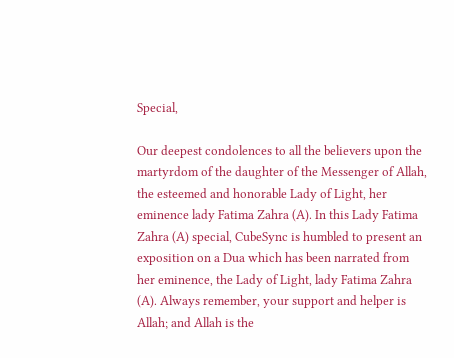Special,

Our deepest condolences to all the believers upon the martyrdom of the daughter of the Messenger of Allah, the esteemed and honorable Lady of Light, her eminence lady Fatima Zahra (A). In this Lady Fatima Zahra (A) special, CubeSync is humbled to present an exposition on a Dua which has been narrated from her eminence, the Lady of Light, lady Fatima Zahra (A). Always remember, your support and helper is Allah; and Allah is the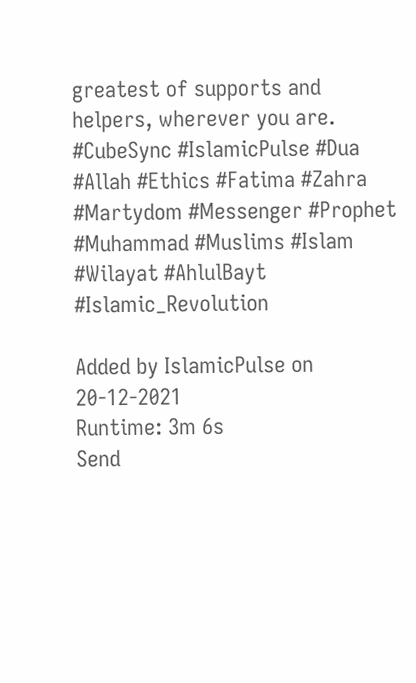greatest of supports and helpers, wherever you are. #CubeSync #IslamicPulse #Dua #Allah #Ethics #Fatima #Zahra #Martydom #Messenger #Prophet #Muhammad #Muslims #Islam #Wilayat #AhlulBayt #Islamic_Revolution

Added by IslamicPulse on 20-12-2021
Runtime: 3m 6s
Send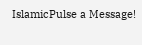IslamicPulse a Message!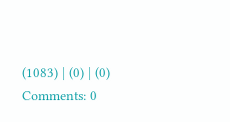(1083) | (0) | (0) Comments: 0